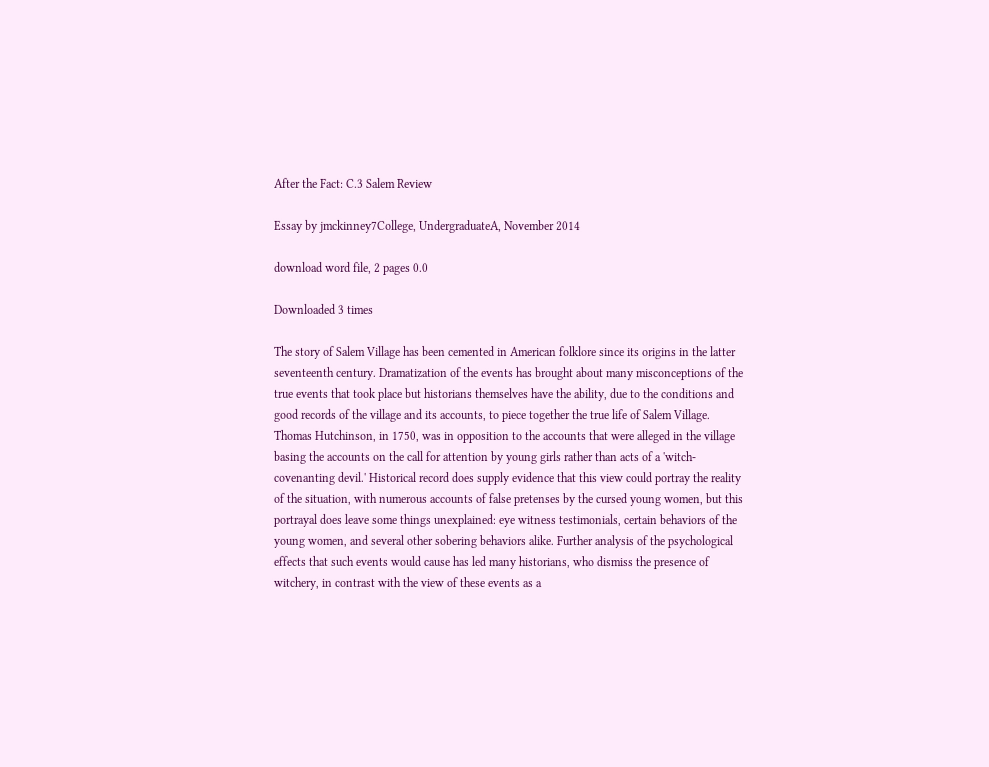After the Fact: C.3 Salem Review

Essay by jmckinney7College, UndergraduateA, November 2014

download word file, 2 pages 0.0

Downloaded 3 times

The story of Salem Village has been cemented in American folklore since its origins in the latter seventeenth century. Dramatization of the events has brought about many misconceptions of the true events that took place but historians themselves have the ability, due to the conditions and good records of the village and its accounts, to piece together the true life of Salem Village. Thomas Hutchinson, in 1750, was in opposition to the accounts that were alleged in the village basing the accounts on the call for attention by young girls rather than acts of a 'witch-covenanting devil.' Historical record does supply evidence that this view could portray the reality of the situation, with numerous accounts of false pretenses by the cursed young women, but this portrayal does leave some things unexplained: eye witness testimonials, certain behaviors of the young women, and several other sobering behaviors alike. Further analysis of the psychological effects that such events would cause has led many historians, who dismiss the presence of witchery, in contrast with the view of these events as a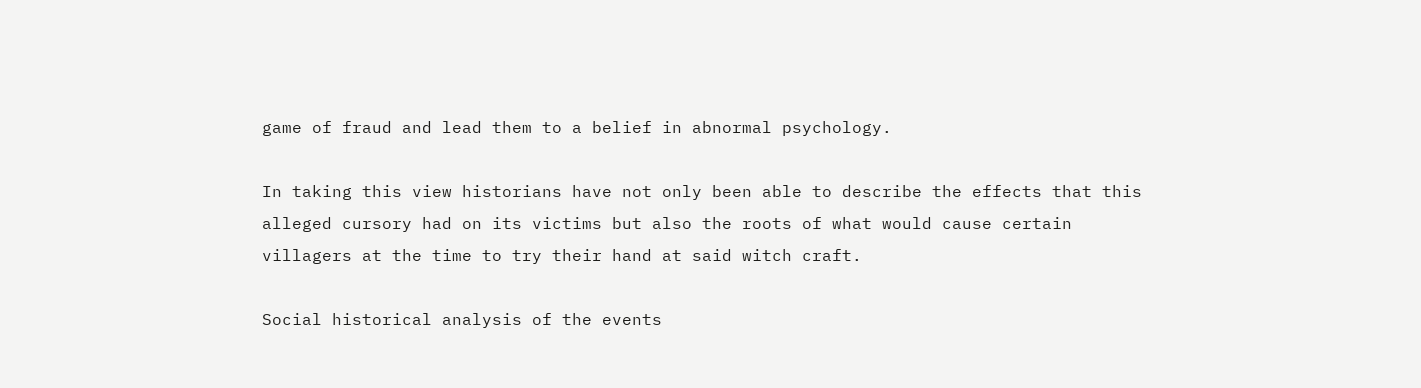game of fraud and lead them to a belief in abnormal psychology.

In taking this view historians have not only been able to describe the effects that this alleged cursory had on its victims but also the roots of what would cause certain villagers at the time to try their hand at said witch craft.

Social historical analysis of the events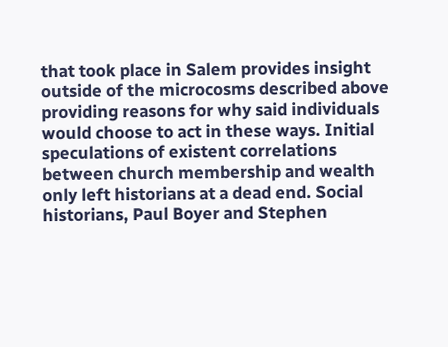that took place in Salem provides insight outside of the microcosms described above providing reasons for why said individuals would choose to act in these ways. Initial speculations of existent correlations between church membership and wealth only left historians at a dead end. Social historians, Paul Boyer and Stephen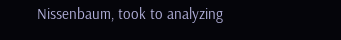Nissenbaum, took to analyzing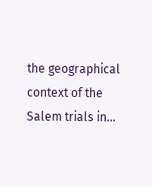the geographical context of the Salem trials in...